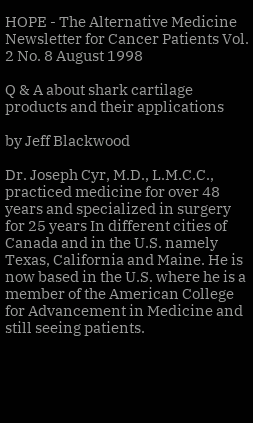HOPE - The Alternative Medicine Newsletter for Cancer Patients Vol. 2 No. 8 August 1998

Q & A about shark cartilage products and their applications

by Jeff Blackwood

Dr. Joseph Cyr, M.D., L.M.C.C., practiced medicine for over 48 years and specialized in surgery for 25 years In different cities of Canada and in the U.S. namely Texas, California and Maine. He is now based in the U.S. where he is a member of the American College for Advancement in Medicine and still seeing patients.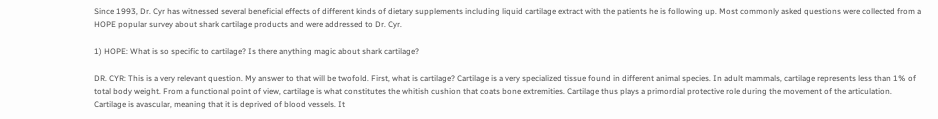Since 1993, Dr. Cyr has witnessed several beneficial effects of different kinds of dietary supplements including liquid cartilage extract with the patients he is following up. Most commonly asked questions were collected from a HOPE popular survey about shark cartilage products and were addressed to Dr. Cyr.

1) HOPE: What is so specific to cartilage? Is there anything magic about shark cartilage?

DR. CYR: This is a very relevant question. My answer to that will be twofold. First, what is cartilage? Cartilage is a very specialized tissue found in different animal species. In adult mammals, cartilage represents less than 1% of total body weight. From a functional point of view, cartilage is what constitutes the whitish cushion that coats bone extremities. Cartilage thus plays a primordial protective role during the movement of the articulation. Cartilage is avascular, meaning that it is deprived of blood vessels. It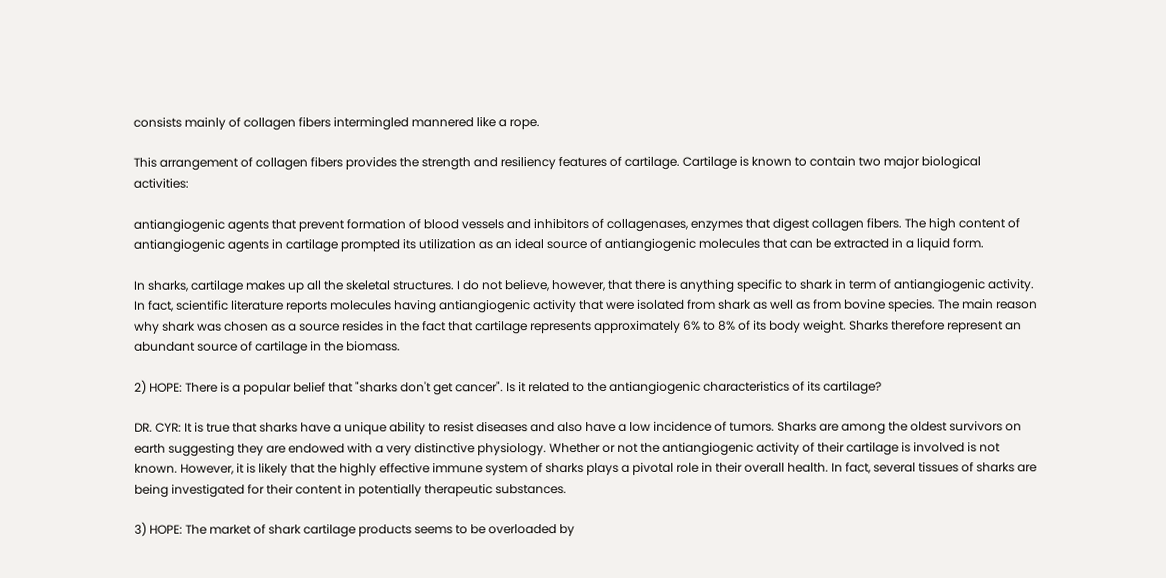consists mainly of collagen fibers intermingled mannered like a rope.

This arrangement of collagen fibers provides the strength and resiliency features of cartilage. Cartilage is known to contain two major biological activities:

antiangiogenic agents that prevent formation of blood vessels and inhibitors of collagenases, enzymes that digest collagen fibers. The high content of antiangiogenic agents in cartilage prompted its utilization as an ideal source of antiangiogenic molecules that can be extracted in a liquid form.

In sharks, cartilage makes up all the skeletal structures. I do not believe, however, that there is anything specific to shark in term of antiangiogenic activity. In fact, scientific literature reports molecules having antiangiogenic activity that were isolated from shark as well as from bovine species. The main reason why shark was chosen as a source resides in the fact that cartilage represents approximately 6% to 8% of its body weight. Sharks therefore represent an abundant source of cartilage in the biomass.

2) HOPE: There is a popular belief that "sharks don't get cancer". Is it related to the antiangiogenic characteristics of its cartilage?

DR. CYR: It is true that sharks have a unique ability to resist diseases and also have a low incidence of tumors. Sharks are among the oldest survivors on earth suggesting they are endowed with a very distinctive physiology. Whether or not the antiangiogenic activity of their cartilage is involved is not known. However, it is likely that the highly effective immune system of sharks plays a pivotal role in their overall health. In fact, several tissues of sharks are being investigated for their content in potentially therapeutic substances.

3) HOPE: The market of shark cartilage products seems to be overloaded by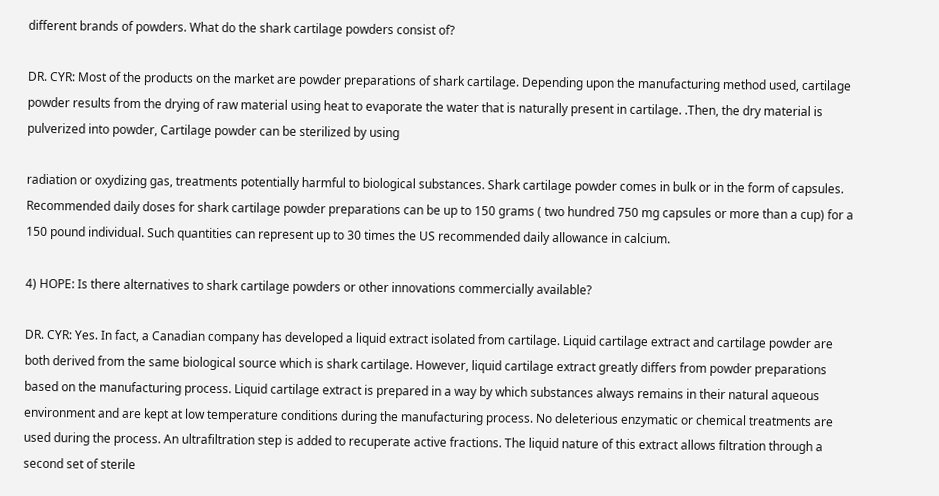different brands of powders. What do the shark cartilage powders consist of?

DR. CYR: Most of the products on the market are powder preparations of shark cartilage. Depending upon the manufacturing method used, cartilage powder results from the drying of raw material using heat to evaporate the water that is naturally present in cartilage. .Then, the dry material is pulverized into powder, Cartilage powder can be sterilized by using

radiation or oxydizing gas, treatments potentially harmful to biological substances. Shark cartilage powder comes in bulk or in the form of capsules. Recommended daily doses for shark cartilage powder preparations can be up to 150 grams ( two hundred 750 mg capsules or more than a cup) for a 150 pound individual. Such quantities can represent up to 30 times the US recommended daily allowance in calcium.

4) HOPE: Is there alternatives to shark cartilage powders or other innovations commercially available?

DR. CYR: Yes. In fact, a Canadian company has developed a liquid extract isolated from cartilage. Liquid cartilage extract and cartilage powder are both derived from the same biological source which is shark cartilage. However, liquid cartilage extract greatly differs from powder preparations based on the manufacturing process. Liquid cartilage extract is prepared in a way by which substances always remains in their natural aqueous environment and are kept at low temperature conditions during the manufacturing process. No deleterious enzymatic or chemical treatments are used during the process. An ultrafiltration step is added to recuperate active fractions. The liquid nature of this extract allows filtration through a second set of sterile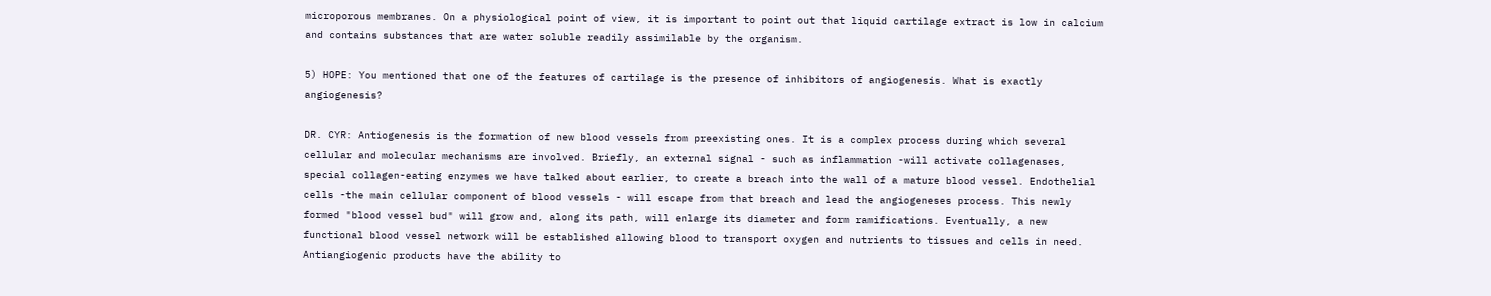microporous membranes. On a physiological point of view, it is important to point out that liquid cartilage extract is low in calcium and contains substances that are water soluble readily assimilable by the organism.

5) HOPE: You mentioned that one of the features of cartilage is the presence of inhibitors of angiogenesis. What is exactly angiogenesis?

DR. CYR: Antiogenesis is the formation of new blood vessels from preexisting ones. It is a complex process during which several cellular and molecular mechanisms are involved. Briefly, an external signal - such as inflammation -will activate collagenases, special collagen-eating enzymes we have talked about earlier, to create a breach into the wall of a mature blood vessel. Endothelial cells -the main cellular component of blood vessels - will escape from that breach and lead the angiogeneses process. This newly formed "blood vessel bud" will grow and, along its path, will enlarge its diameter and form ramifications. Eventually, a new functional blood vessel network will be established allowing blood to transport oxygen and nutrients to tissues and cells in need. Antiangiogenic products have the ability to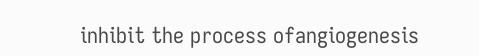inhibit the process ofangiogenesis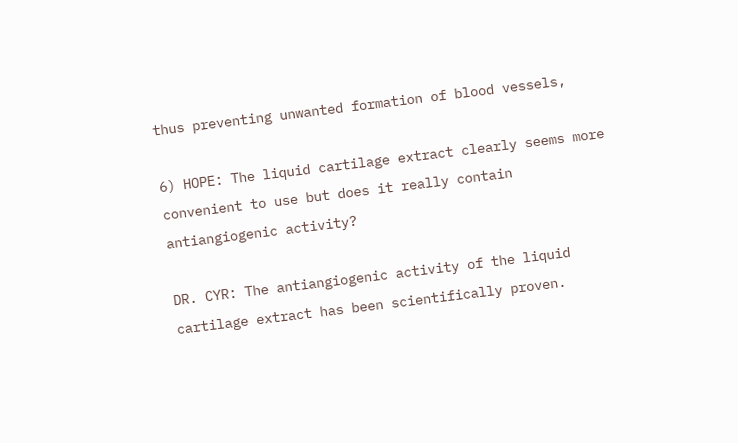thus preventing unwanted formation of blood vessels,

6) HOPE: The liquid cartilage extract clearly seems more convenient to use but does it really contain antiangiogenic activity?

DR. CYR: The antiangiogenic activity of the liquid cartilage extract has been scientifically proven.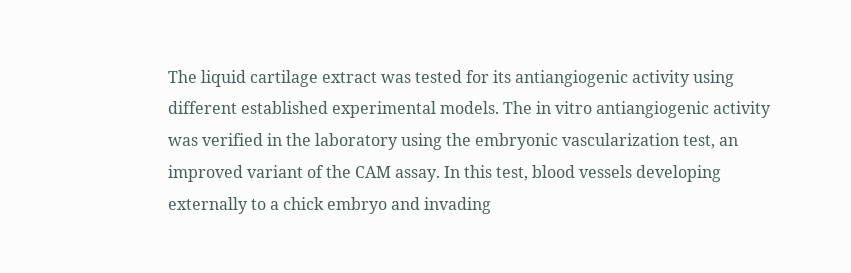The liquid cartilage extract was tested for its antiangiogenic activity using different established experimental models. The in vitro antiangiogenic activity was verified in the laboratory using the embryonic vascularization test, an improved variant of the CAM assay. In this test, blood vessels developing externally to a chick embryo and invading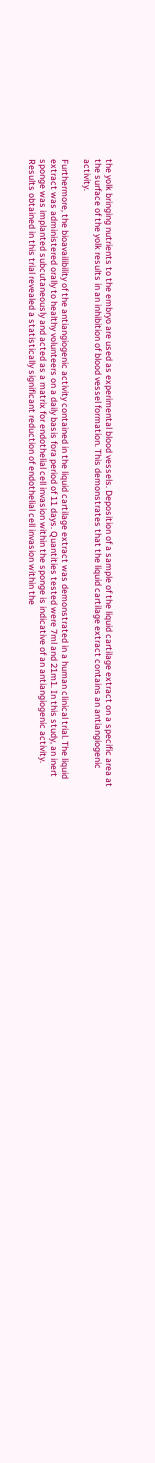the yolk bringing nutrients to the embryo are used as experimental blood vessels. Deposition of a sample of the liquid cartilage extract on a specific area at the surface of the yolk results in an inhibition of blood vessel formation. This demonstrates that the liquid cartilage extract contains an antiangiogenic activity.

Furthermore, the bioavailibility of the antiangiogenic activity contained in the liquid cartilage extract was demonstrated in a human clinical trial. The liquid extract was administered orally to healthy volunteers on a daily basis fora period of 11 days. Quantities tested were 7ml and 21m1. In this study, an inert sponge was implanted subcutaneously and acted as a matrix for endothelial cell invasion within the sponge is indicative of an antiangiogenic activity. Results obtained in this trial revealed a statistically significant reduction of endothelial cell invasion within the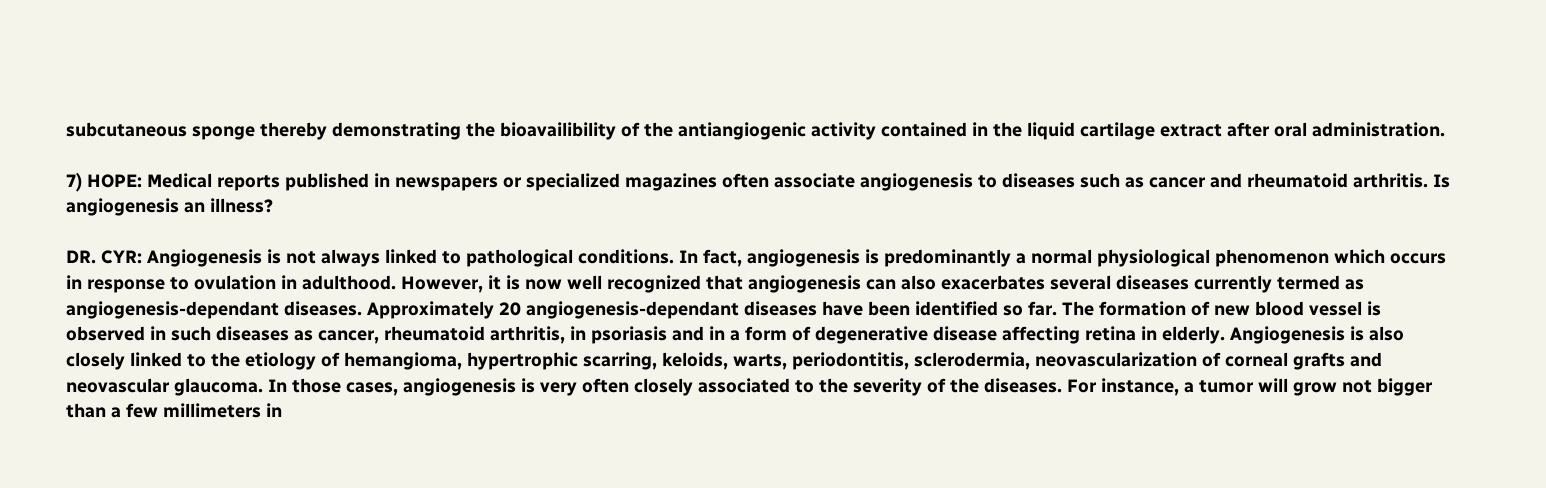subcutaneous sponge thereby demonstrating the bioavailibility of the antiangiogenic activity contained in the liquid cartilage extract after oral administration.

7) HOPE: Medical reports published in newspapers or specialized magazines often associate angiogenesis to diseases such as cancer and rheumatoid arthritis. Is angiogenesis an illness?

DR. CYR: Angiogenesis is not always linked to pathological conditions. In fact, angiogenesis is predominantly a normal physiological phenomenon which occurs in response to ovulation in adulthood. However, it is now well recognized that angiogenesis can also exacerbates several diseases currently termed as angiogenesis-dependant diseases. Approximately 20 angiogenesis-dependant diseases have been identified so far. The formation of new blood vessel is observed in such diseases as cancer, rheumatoid arthritis, in psoriasis and in a form of degenerative disease affecting retina in elderly. Angiogenesis is also closely linked to the etiology of hemangioma, hypertrophic scarring, keloids, warts, periodontitis, sclerodermia, neovascularization of corneal grafts and neovascular glaucoma. In those cases, angiogenesis is very often closely associated to the severity of the diseases. For instance, a tumor will grow not bigger than a few millimeters in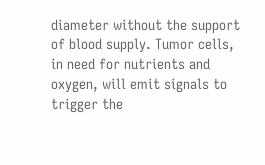diameter without the support of blood supply. Tumor cells, in need for nutrients and oxygen, will emit signals to trigger the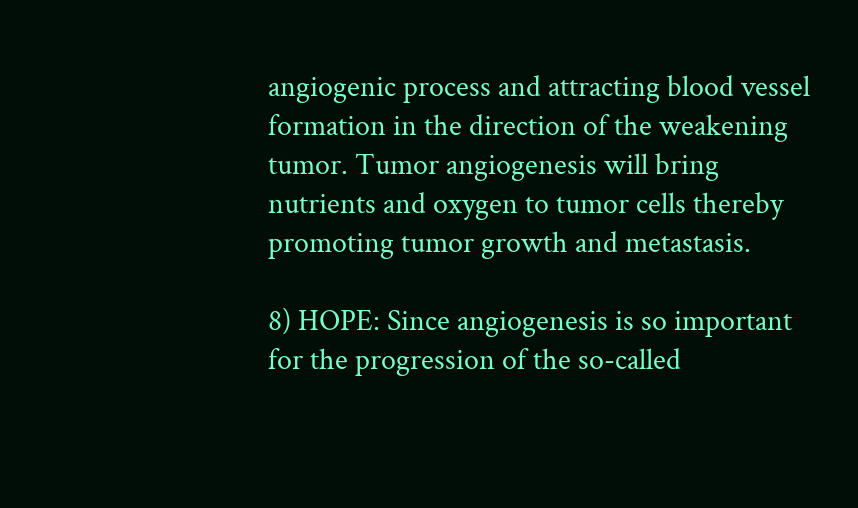angiogenic process and attracting blood vessel formation in the direction of the weakening tumor. Tumor angiogenesis will bring nutrients and oxygen to tumor cells thereby promoting tumor growth and metastasis.

8) HOPE: Since angiogenesis is so important for the progression of the so-called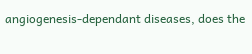angiogenesis-dependant diseases, does the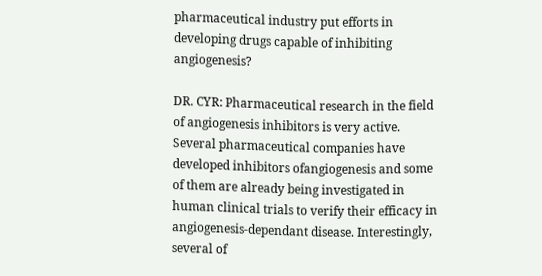pharmaceutical industry put efforts in developing drugs capable of inhibiting angiogenesis?

DR. CYR: Pharmaceutical research in the field of angiogenesis inhibitors is very active. Several pharmaceutical companies have developed inhibitors ofangiogenesis and some of them are already being investigated in human clinical trials to verify their efficacy in angiogenesis-dependant disease. Interestingly, several of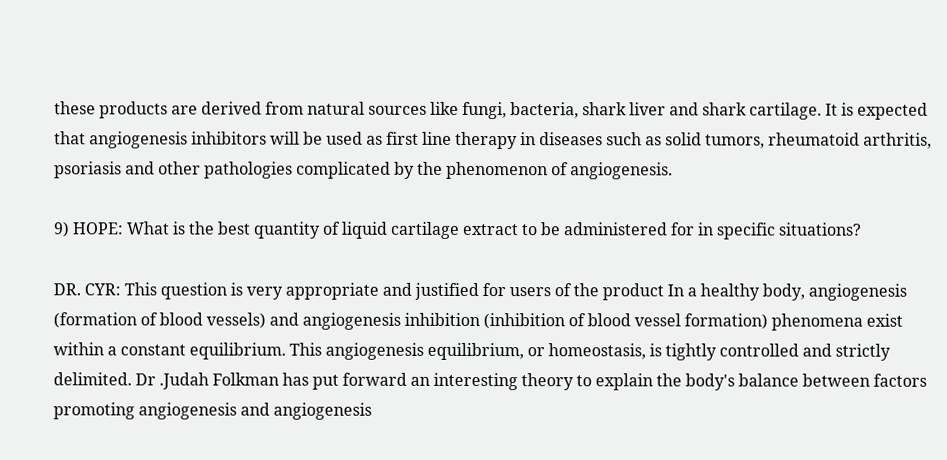these products are derived from natural sources like fungi, bacteria, shark liver and shark cartilage. It is expected that angiogenesis inhibitors will be used as first line therapy in diseases such as solid tumors, rheumatoid arthritis, psoriasis and other pathologies complicated by the phenomenon of angiogenesis.

9) HOPE: What is the best quantity of liquid cartilage extract to be administered for in specific situations?

DR. CYR: This question is very appropriate and justified for users of the product In a healthy body, angiogenesis (formation of blood vessels) and angiogenesis inhibition (inhibition of blood vessel formation) phenomena exist within a constant equilibrium. This angiogenesis equilibrium, or homeostasis, is tightly controlled and strictly delimited. Dr .Judah Folkman has put forward an interesting theory to explain the body's balance between factors promoting angiogenesis and angiogenesis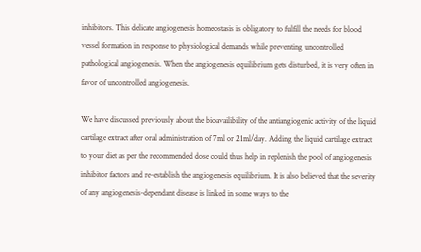inhibitors. This delicate angiogenesis homeostasis is obligatory to fulfill the needs for blood vessel formation in response to physiological demands while preventing uncontrolled pathological angiogenesis. When the angiogenesis equilibrium gets disturbed, it is very often in favor of uncontrolled angiogenesis.

We have discussed previously about the bioavailibility of the antiangiogenic activity of the liquid cartilage extract after oral administration of 7ml or 21ml/day. Adding the liquid cartilage extract to your diet as per the recommended dose could thus help in replenish the pool of angiogenesis inhibitor factors and re-establish the angiogenesis equilibrium. It is also believed that the severity of any angiogenesis-dependant disease is linked in some ways to the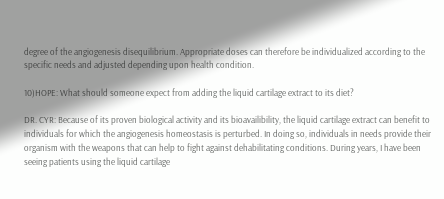degree of the angiogenesis disequilibrium. Appropriate doses can therefore be individualized according to the specific needs and adjusted depending upon health condition.

10)HOPE: What should someone expect from adding the liquid cartilage extract to its diet?

DR. CYR: Because of its proven biological activity and its bioavailibility, the liquid cartilage extract can benefit to individuals for which the angiogenesis homeostasis is perturbed. In doing so, individuals in needs provide their organism with the weapons that can help to fight against dehabilitating conditions. During years, I have been seeing patients using the liquid cartilage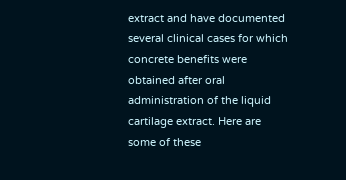extract and have documented several clinical cases for which concrete benefits were obtained after oral administration of the liquid cartilage extract. Here are some of these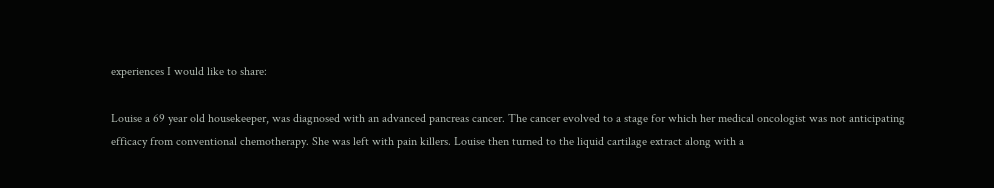experiences I would like to share:

Louise a 69 year old housekeeper, was diagnosed with an advanced pancreas cancer. The cancer evolved to a stage for which her medical oncologist was not anticipating efficacy from conventional chemotherapy. She was left with pain killers. Louise then turned to the liquid cartilage extract along with a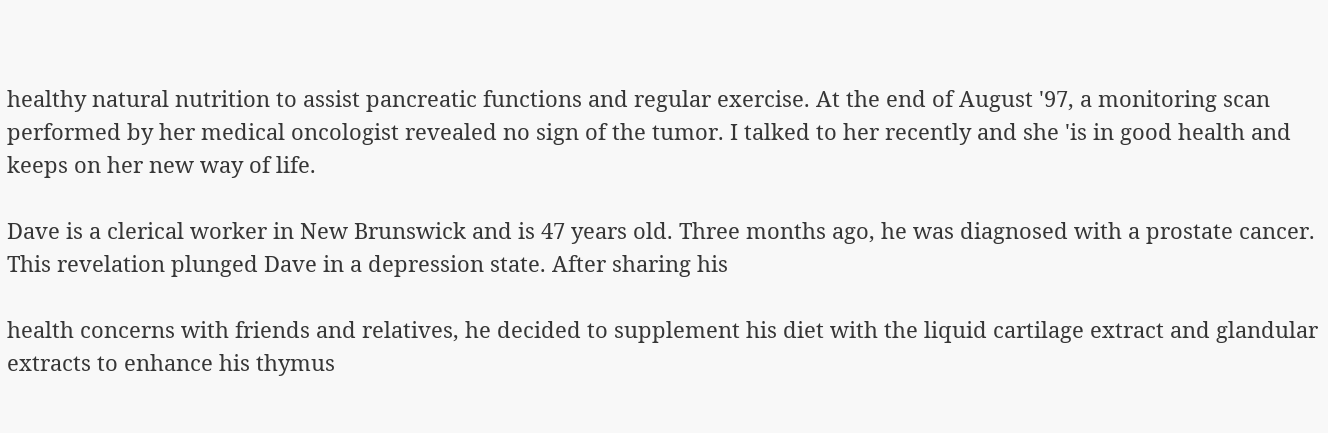healthy natural nutrition to assist pancreatic functions and regular exercise. At the end of August '97, a monitoring scan performed by her medical oncologist revealed no sign of the tumor. I talked to her recently and she 'is in good health and keeps on her new way of life.

Dave is a clerical worker in New Brunswick and is 47 years old. Three months ago, he was diagnosed with a prostate cancer. This revelation plunged Dave in a depression state. After sharing his

health concerns with friends and relatives, he decided to supplement his diet with the liquid cartilage extract and glandular extracts to enhance his thymus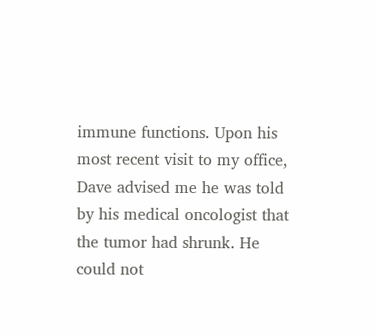immune functions. Upon his most recent visit to my office, Dave advised me he was told by his medical oncologist that the tumor had shrunk. He could not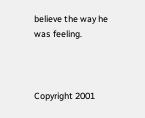believe the way he was feeling.



Copyright 2001